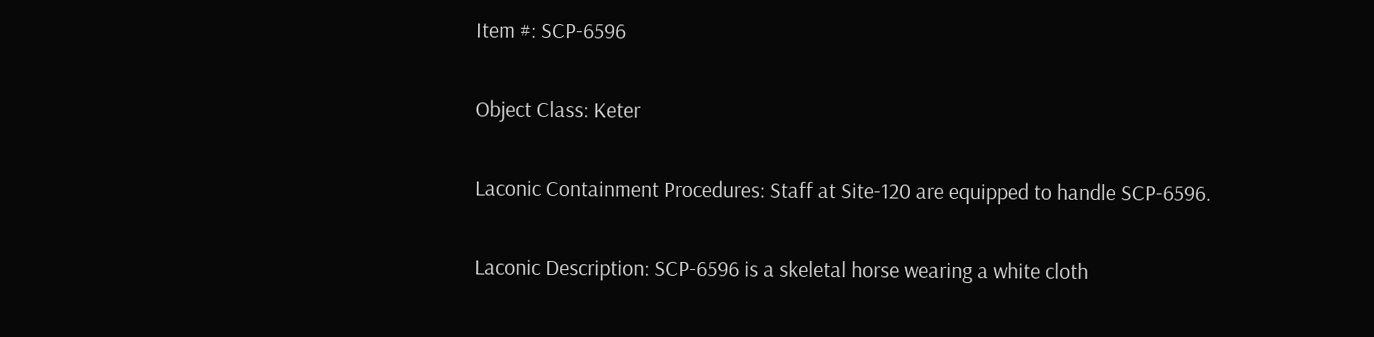Item #: SCP-6596

Object Class: Keter

Laconic Containment Procedures: Staff at Site-120 are equipped to handle SCP-6596.

Laconic Description: SCP-6596 is a skeletal horse wearing a white cloth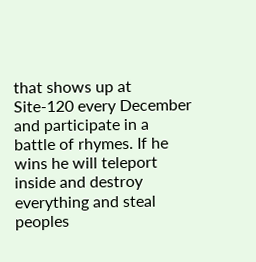that shows up at Site-120 every December and participate in a battle of rhymes. If he wins he will teleport inside and destroy everything and steal peoples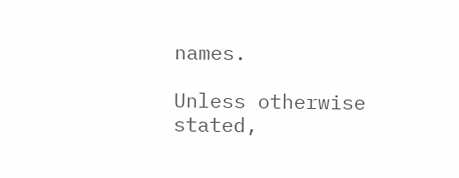names.

Unless otherwise stated,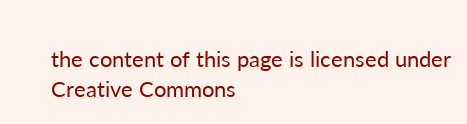the content of this page is licensed under Creative Commons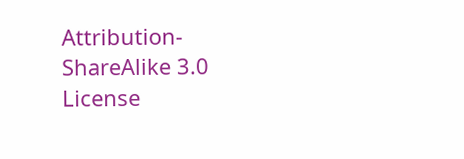Attribution-ShareAlike 3.0 License